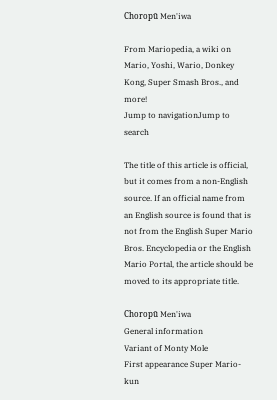Choropū Men'iwa

From Mariopedia, a wiki on Mario, Yoshi, Wario, Donkey Kong, Super Smash Bros., and more!
Jump to navigationJump to search

The title of this article is official, but it comes from a non-English source. If an official name from an English source is found that is not from the English Super Mario Bros. Encyclopedia or the English Mario Portal, the article should be moved to its appropriate title.

Choropū Men'iwa
General information
Variant of Monty Mole
First appearance Super Mario-kun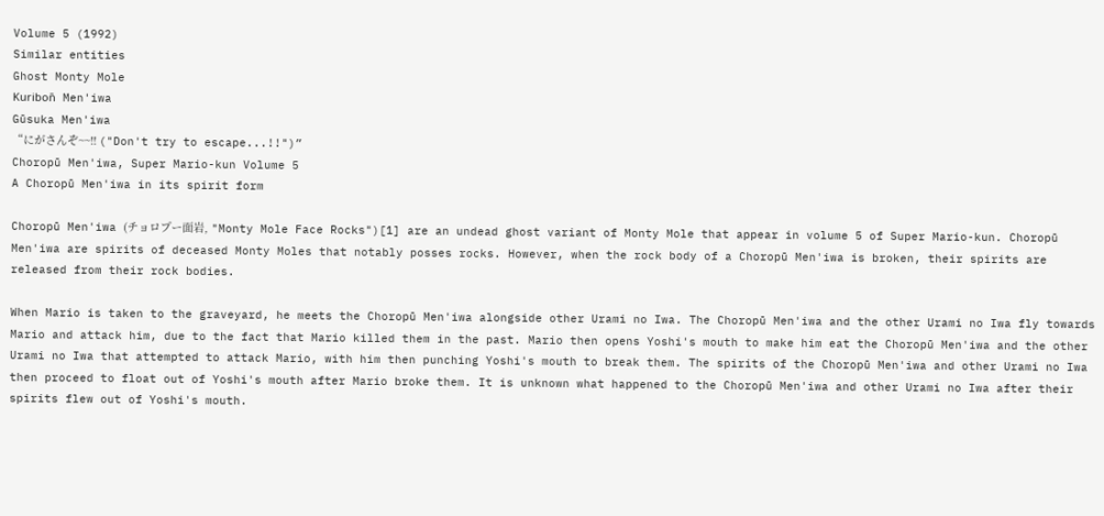Volume 5 (1992)
Similar entities
Ghost Monty Mole
Kuribon̄ Men'iwa
Gūsuka Men'iwa
“にがさんぞ~~!! ("Don't try to escape...!!")”
Choropū Men'iwa, Super Mario-kun Volume 5
A Choropū Men'iwa in its spirit form

Choropū Men'iwa (チョロプー面岩, "Monty Mole Face Rocks")[1] are an undead ghost variant of Monty Mole that appear in volume 5 of Super Mario-kun. Choropū Men'iwa are spirits of deceased Monty Moles that notably posses rocks. However, when the rock body of a Choropū Men'iwa is broken, their spirits are released from their rock bodies.

When Mario is taken to the graveyard, he meets the Choropū Men'iwa alongside other Urami no Iwa. The Choropū Men'iwa and the other Urami no Iwa fly towards Mario and attack him, due to the fact that Mario killed them in the past. Mario then opens Yoshi's mouth to make him eat the Choropū Men'iwa and the other Urami no Iwa that attempted to attack Mario, with him then punching Yoshi's mouth to break them. The spirits of the Choropū Men'iwa and other Urami no Iwa then proceed to float out of Yoshi's mouth after Mario broke them. It is unknown what happened to the Choropū Men'iwa and other Urami no Iwa after their spirits flew out of Yoshi's mouth.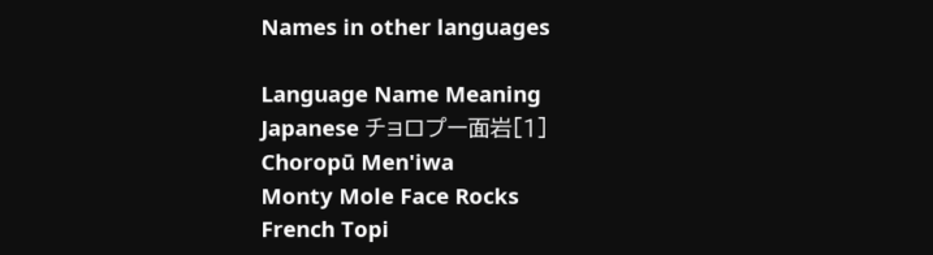Names in other languages

Language Name Meaning
Japanese チョロプー面岩[1]
Choropū Men'iwa
Monty Mole Face Rocks
French Topi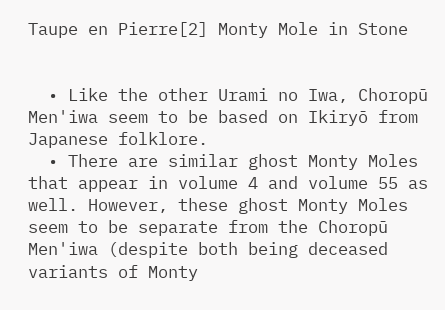Taupe en Pierre[2] Monty Mole in Stone


  • Like the other Urami no Iwa, Choropū Men'iwa seem to be based on Ikiryō from Japanese folklore.
  • There are similar ghost Monty Moles that appear in volume 4 and volume 55 as well. However, these ghost Monty Moles seem to be separate from the Choropū Men'iwa (despite both being deceased variants of Monty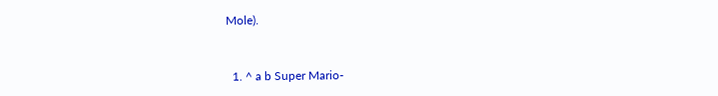Mole).


  1. ^ a b Super Mario-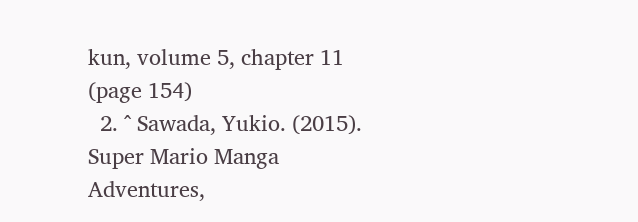kun, volume 5, chapter 11 (page 154)
  2. ^ Sawada, Yukio. (2015). Super Mario Manga Adventures,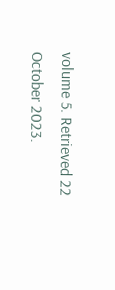volume 5. Retrieved 22 October 2023.